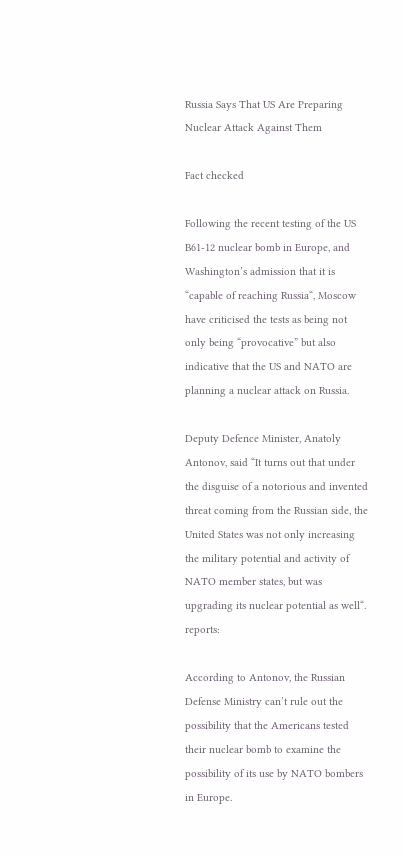Russia Says That US Are Preparing Nuclear Attack Against Them

Fact checked

Following the recent testing of the US B61-12 nuclear bomb in Europe, and Washington’s admission that it is “capable of reaching Russia“, Moscow have criticised the tests as being not only being “provocative” but also indicative that the US and NATO are planning a nuclear attack on Russia.

Deputy Defence Minister, Anatoly Antonov, said “It turns out that under the disguise of a notorious and invented threat coming from the Russian side, the United States was not only increasing the military potential and activity of NATO member states, but was upgrading its nuclear potential as well“. reports:

According to Antonov, the Russian Defense Ministry can’t rule out the possibility that the Americans tested their nuclear bomb to examine the possibility of its use by NATO bombers in Europe.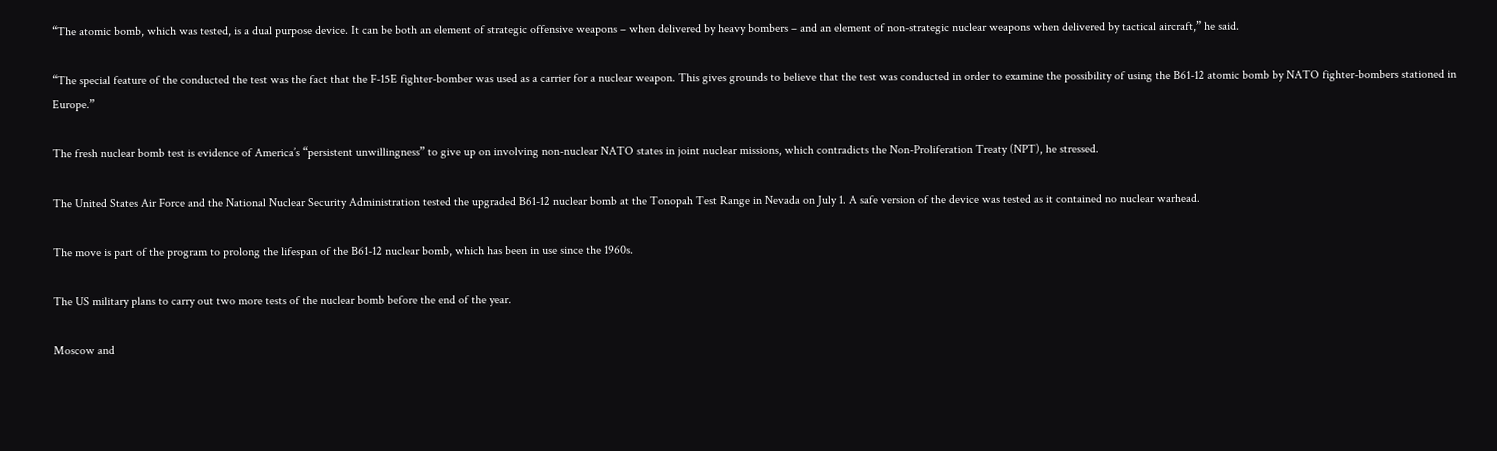“The atomic bomb, which was tested, is a dual purpose device. It can be both an element of strategic offensive weapons – when delivered by heavy bombers – and an element of non-strategic nuclear weapons when delivered by tactical aircraft,” he said.

“The special feature of the conducted the test was the fact that the F-15E fighter-bomber was used as a carrier for a nuclear weapon. This gives grounds to believe that the test was conducted in order to examine the possibility of using the B61-12 atomic bomb by NATO fighter-bombers stationed in Europe.”

The fresh nuclear bomb test is evidence of America’s “persistent unwillingness” to give up on involving non-nuclear NATO states in joint nuclear missions, which contradicts the Non-Proliferation Treaty (NPT), he stressed.

The United States Air Force and the National Nuclear Security Administration tested the upgraded B61-12 nuclear bomb at the Tonopah Test Range in Nevada on July 1. A safe version of the device was tested as it contained no nuclear warhead.

The move is part of the program to prolong the lifespan of the B61-12 nuclear bomb, which has been in use since the 1960s.

The US military plans to carry out two more tests of the nuclear bomb before the end of the year.

Moscow and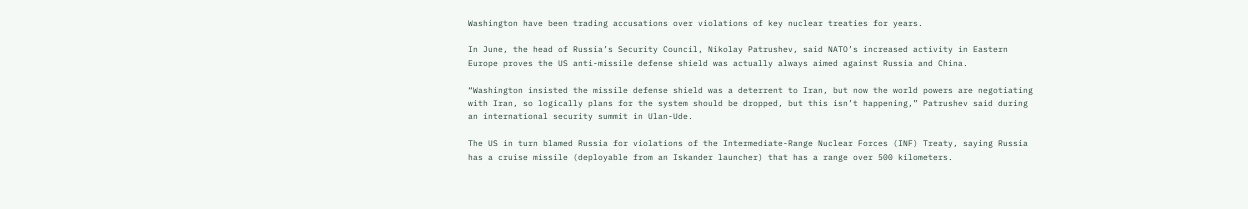Washington have been trading accusations over violations of key nuclear treaties for years.

In June, the head of Russia’s Security Council, Nikolay Patrushev, said NATO’s increased activity in Eastern Europe proves the US anti-missile defense shield was actually always aimed against Russia and China.

“Washington insisted the missile defense shield was a deterrent to Iran, but now the world powers are negotiating with Iran, so logically plans for the system should be dropped, but this isn’t happening,” Patrushev said during an international security summit in Ulan-Ude.

The US in turn blamed Russia for violations of the Intermediate-Range Nuclear Forces (INF) Treaty, saying Russia has a cruise missile (deployable from an Iskander launcher) that has a range over 500 kilometers.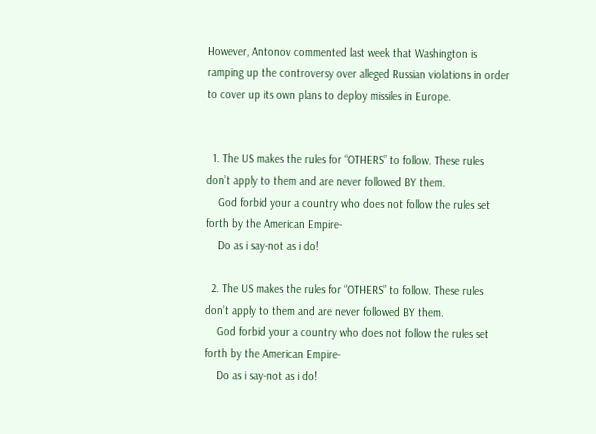However, Antonov commented last week that Washington is ramping up the controversy over alleged Russian violations in order to cover up its own plans to deploy missiles in Europe.


  1. The US makes the rules for “OTHERS” to follow. These rules don’t apply to them and are never followed BY them.
    God forbid your a country who does not follow the rules set forth by the American Empire-
    Do as i say-not as i do!

  2. The US makes the rules for “OTHERS” to follow. These rules don’t apply to them and are never followed BY them.
    God forbid your a country who does not follow the rules set forth by the American Empire-
    Do as i say-not as i do!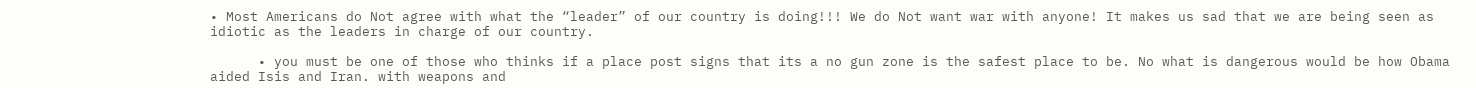• Most Americans do Not agree with what the “leader” of our country is doing!!! We do Not want war with anyone! It makes us sad that we are being seen as idiotic as the leaders in charge of our country.

      • you must be one of those who thinks if a place post signs that its a no gun zone is the safest place to be. No what is dangerous would be how Obama aided Isis and Iran. with weapons and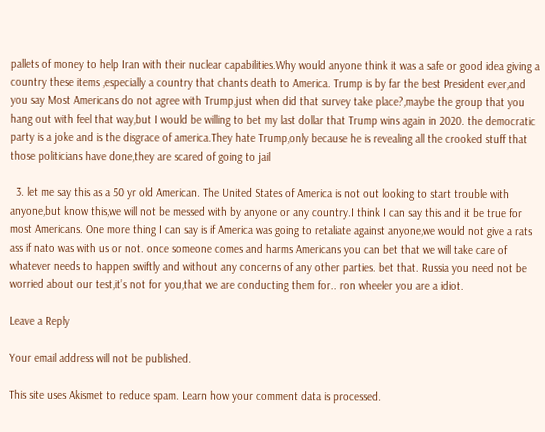pallets of money to help Iran with their nuclear capabilities.Why would anyone think it was a safe or good idea giving a country these items ,especially a country that chants death to America. Trump is by far the best President ever,and you say Most Americans do not agree with Trump,just when did that survey take place?,maybe the group that you hang out with feel that way,but I would be willing to bet my last dollar that Trump wins again in 2020. the democratic party is a joke and is the disgrace of america.They hate Trump,only because he is revealing all the crooked stuff that those politicians have done,they are scared of going to jail

  3. let me say this as a 50 yr old American. The United States of America is not out looking to start trouble with anyone,but know this,we will not be messed with by anyone or any country.I think I can say this and it be true for most Americans. One more thing I can say is if America was going to retaliate against anyone,we would not give a rats ass if nato was with us or not. once someone comes and harms Americans you can bet that we will take care of whatever needs to happen swiftly and without any concerns of any other parties. bet that. Russia you need not be worried about our test,it’s not for you,that we are conducting them for.. ron wheeler you are a idiot.

Leave a Reply

Your email address will not be published.

This site uses Akismet to reduce spam. Learn how your comment data is processed.